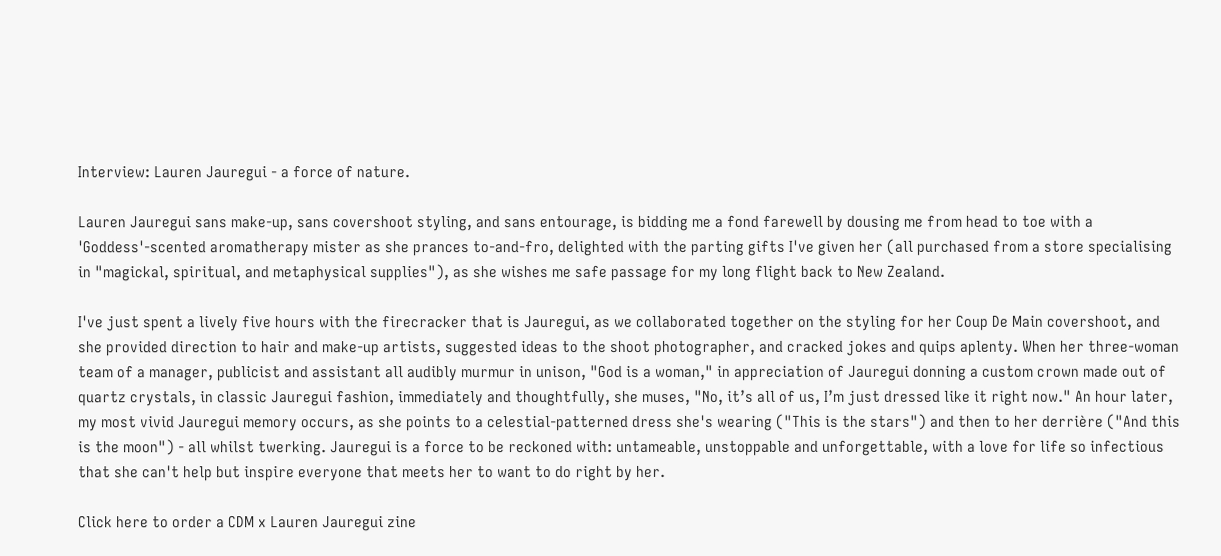Interview: Lauren Jauregui - a force of nature.

Lauren Jauregui sans make-up, sans covershoot styling, and sans entourage, is bidding me a fond farewell by dousing me from head to toe with a 'Goddess'-scented aromatherapy mister as she prances to-and-fro, delighted with the parting gifts I've given her (all purchased from a store specialising in "magickal, spiritual, and metaphysical supplies"), as she wishes me safe passage for my long flight back to New Zealand.

I've just spent a lively five hours with the firecracker that is Jauregui, as we collaborated together on the styling for her Coup De Main covershoot, and she provided direction to hair and make-up artists, suggested ideas to the shoot photographer, and cracked jokes and quips aplenty. When her three-woman team of a manager, publicist and assistant all audibly murmur in unison, "God is a woman," in appreciation of Jauregui donning a custom crown made out of quartz crystals, in classic Jauregui fashion, immediately and thoughtfully, she muses, "No, it’s all of us, I’m just dressed like it right now." An hour later, my most vivid Jauregui memory occurs, as she points to a celestial-patterned dress she's wearing ("This is the stars") and then to her derrière ("And this is the moon") - all whilst twerking. Jauregui is a force to be reckoned with: untameable, unstoppable and unforgettable, with a love for life so infectious that she can't help but inspire everyone that meets her to want to do right by her.

Click here to order a CDM x Lauren Jauregui zine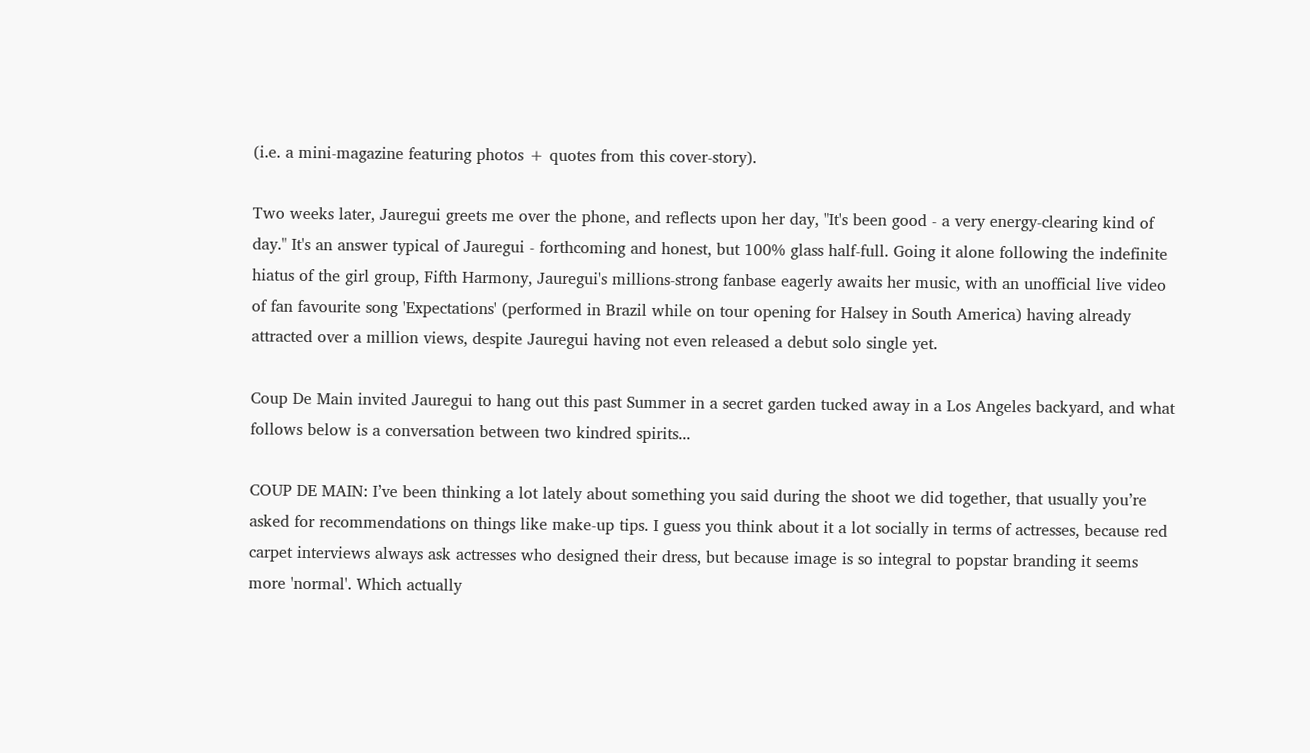(i.e. a mini-magazine featuring photos + quotes from this cover-story).

Two weeks later, Jauregui greets me over the phone, and reflects upon her day, "It's been good - a very energy-clearing kind of day." It's an answer typical of Jauregui - forthcoming and honest, but 100% glass half-full. Going it alone following the indefinite hiatus of the girl group, Fifth Harmony, Jauregui's millions-strong fanbase eagerly awaits her music, with an unofficial live video of fan favourite song 'Expectations' (performed in Brazil while on tour opening for Halsey in South America) having already attracted over a million views, despite Jauregui having not even released a debut solo single yet.

Coup De Main invited Jauregui to hang out this past Summer in a secret garden tucked away in a Los Angeles backyard, and what follows below is a conversation between two kindred spirits...

COUP DE MAIN: I’ve been thinking a lot lately about something you said during the shoot we did together, that usually you’re asked for recommendations on things like make-up tips. I guess you think about it a lot socially in terms of actresses, because red carpet interviews always ask actresses who designed their dress, but because image is so integral to popstar branding it seems more 'normal'. Which actually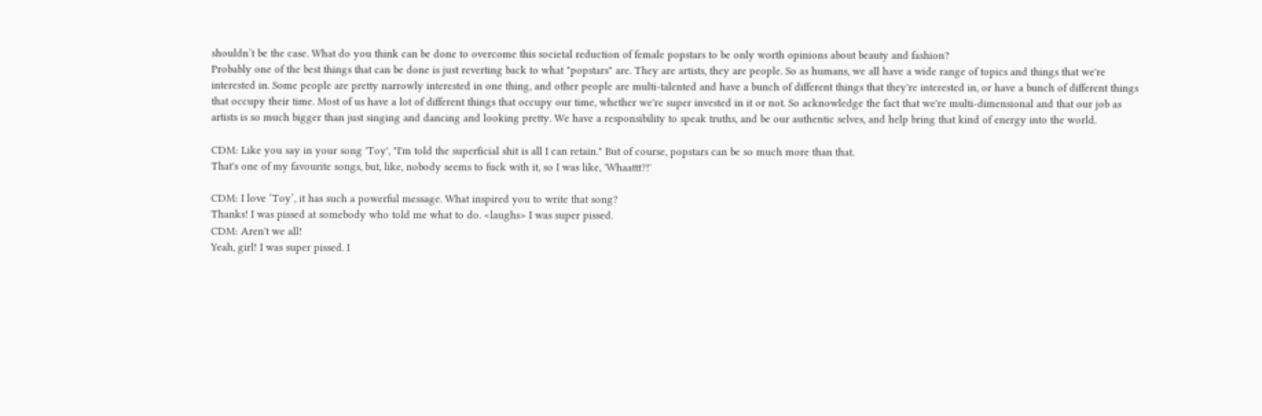shouldn’t be the case. What do you think can be done to overcome this societal reduction of female popstars to be only worth opinions about beauty and fashion?
Probably one of the best things that can be done is just reverting back to what "popstars" are. They are artists, they are people. So as humans, we all have a wide range of topics and things that we're interested in. Some people are pretty narrowly interested in one thing, and other people are multi-talented and have a bunch of different things that they're interested in, or have a bunch of different things that occupy their time. Most of us have a lot of different things that occupy our time, whether we're super invested in it or not. So acknowledge the fact that we're multi-dimensional and that our job as artists is so much bigger than just singing and dancing and looking pretty. We have a responsibility to speak truths, and be our authentic selves, and help bring that kind of energy into the world.

CDM: Like you say in your song 'Toy', "I'm told the superficial shit is all I can retain." But of course, popstars can be so much more than that.
That's one of my favourite songs, but, like, nobody seems to fuck with it, so I was like, 'Whaattt?!'

CDM: I love ‘Toy’, it has such a powerful message. What inspired you to write that song?
Thanks! I was pissed at somebody who told me what to do. <laughs> I was super pissed.
CDM: Aren't we all!
Yeah, girl! I was super pissed. I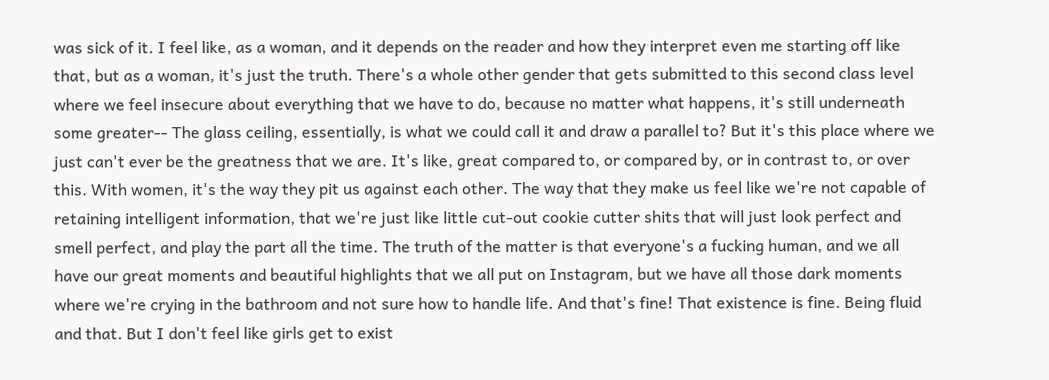was sick of it. I feel like, as a woman, and it depends on the reader and how they interpret even me starting off like that, but as a woman, it's just the truth. There's a whole other gender that gets submitted to this second class level where we feel insecure about everything that we have to do, because no matter what happens, it's still underneath some greater-- The glass ceiling, essentially, is what we could call it and draw a parallel to? But it's this place where we just can't ever be the greatness that we are. It's like, great compared to, or compared by, or in contrast to, or over this. With women, it's the way they pit us against each other. The way that they make us feel like we're not capable of retaining intelligent information, that we're just like little cut-out cookie cutter shits that will just look perfect and smell perfect, and play the part all the time. The truth of the matter is that everyone's a fucking human, and we all have our great moments and beautiful highlights that we all put on Instagram, but we have all those dark moments where we're crying in the bathroom and not sure how to handle life. And that's fine! That existence is fine. Being fluid and that. But I don't feel like girls get to exist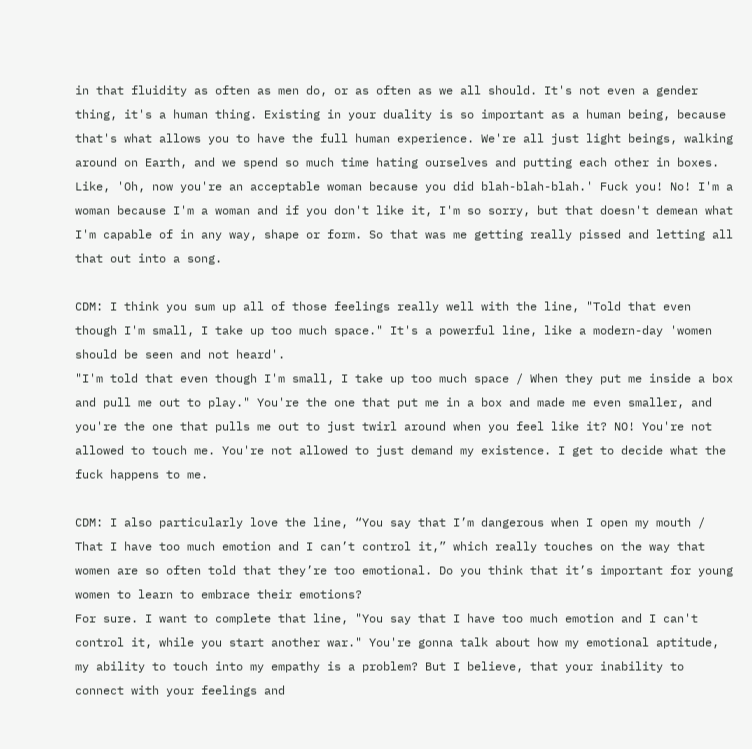in that fluidity as often as men do, or as often as we all should. It's not even a gender thing, it's a human thing. Existing in your duality is so important as a human being, because that's what allows you to have the full human experience. We're all just light beings, walking around on Earth, and we spend so much time hating ourselves and putting each other in boxes. Like, 'Oh, now you're an acceptable woman because you did blah-blah-blah.' Fuck you! No! I'm a woman because I'm a woman and if you don't like it, I'm so sorry, but that doesn't demean what I'm capable of in any way, shape or form. So that was me getting really pissed and letting all that out into a song.

CDM: I think you sum up all of those feelings really well with the line, "Told that even though I'm small, I take up too much space." It's a powerful line, like a modern-day 'women should be seen and not heard'.
"I'm told that even though I'm small, I take up too much space / When they put me inside a box and pull me out to play." You're the one that put me in a box and made me even smaller, and you're the one that pulls me out to just twirl around when you feel like it? NO! You're not allowed to touch me. You're not allowed to just demand my existence. I get to decide what the fuck happens to me.

CDM: I also particularly love the line, “You say that I’m dangerous when I open my mouth / That I have too much emotion and I can’t control it,” which really touches on the way that women are so often told that they’re too emotional. Do you think that it’s important for young women to learn to embrace their emotions?
For sure. I want to complete that line, "You say that I have too much emotion and I can't control it, while you start another war." You're gonna talk about how my emotional aptitude, my ability to touch into my empathy is a problem? But I believe, that your inability to connect with your feelings and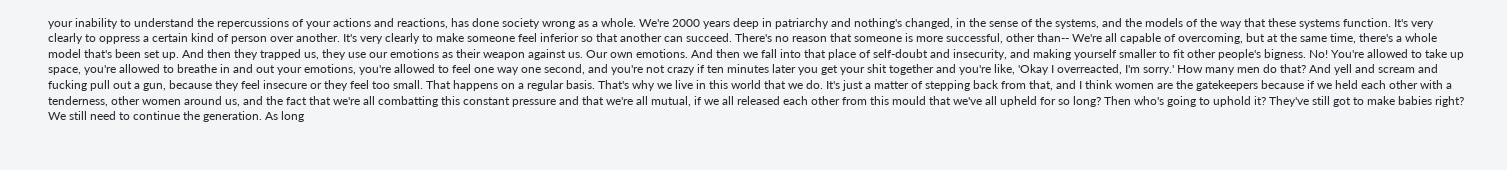your inability to understand the repercussions of your actions and reactions, has done society wrong as a whole. We're 2000 years deep in patriarchy and nothing's changed, in the sense of the systems, and the models of the way that these systems function. It's very clearly to oppress a certain kind of person over another. It's very clearly to make someone feel inferior so that another can succeed. There's no reason that someone is more successful, other than-- We're all capable of overcoming, but at the same time, there's a whole model that's been set up. And then they trapped us, they use our emotions as their weapon against us. Our own emotions. And then we fall into that place of self-doubt and insecurity, and making yourself smaller to fit other people's bigness. No! You're allowed to take up space, you're allowed to breathe in and out your emotions, you're allowed to feel one way one second, and you're not crazy if ten minutes later you get your shit together and you're like, 'Okay I overreacted, I'm sorry.' How many men do that? And yell and scream and fucking pull out a gun, because they feel insecure or they feel too small. That happens on a regular basis. That's why we live in this world that we do. It's just a matter of stepping back from that, and I think women are the gatekeepers because if we held each other with a tenderness, other women around us, and the fact that we're all combatting this constant pressure and that we're all mutual, if we all released each other from this mould that we've all upheld for so long? Then who's going to uphold it? They've still got to make babies right? We still need to continue the generation. As long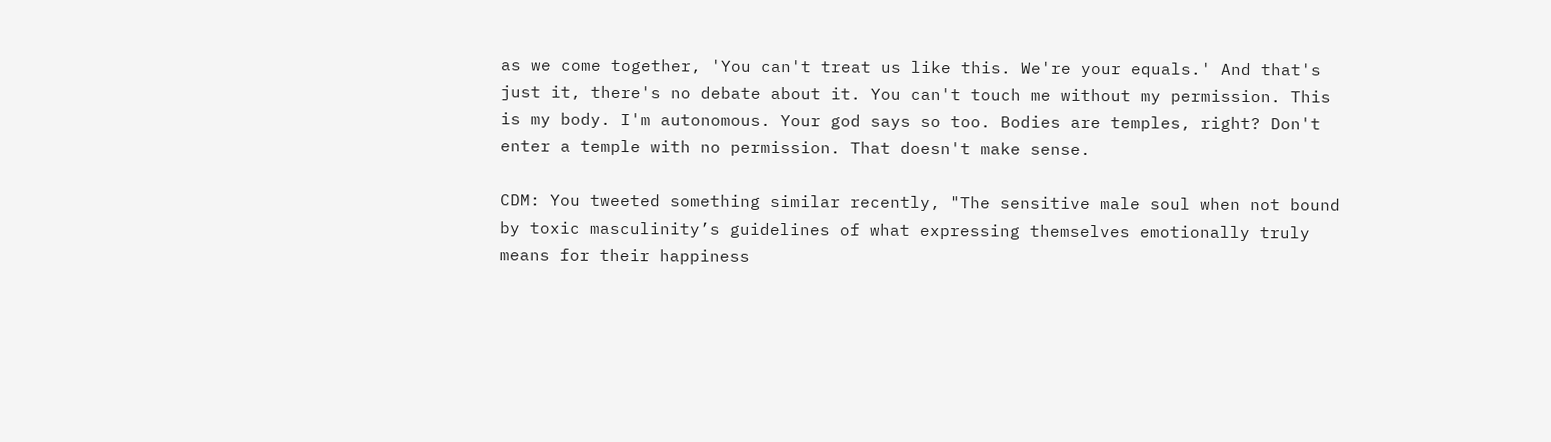as we come together, 'You can't treat us like this. We're your equals.' And that's just it, there's no debate about it. You can't touch me without my permission. This is my body. I'm autonomous. Your god says so too. Bodies are temples, right? Don't enter a temple with no permission. That doesn't make sense.

CDM: You tweeted something similar recently, "The sensitive male soul when not bound by toxic masculinity’s guidelines of what expressing themselves emotionally truly means for their happiness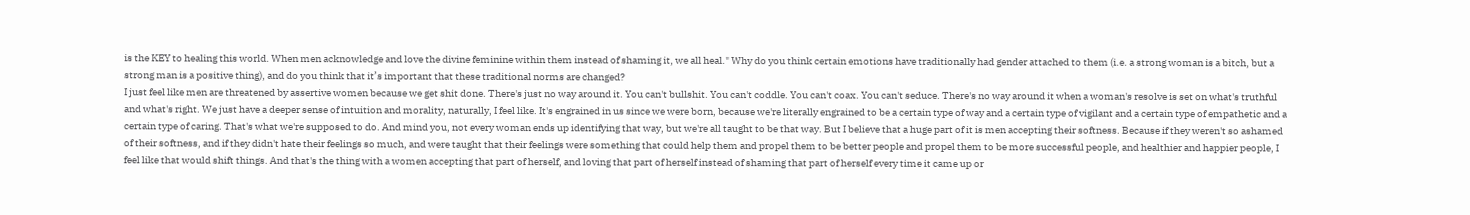is the KEY to healing this world. When men acknowledge and love the divine feminine within them instead of shaming it, we all heal." Why do you think certain emotions have traditionally had gender attached to them (i.e. a strong woman is a bitch, but a strong man is a positive thing), and do you think that it’s important that these traditional norms are changed?
I just feel like men are threatened by assertive women because we get shit done. There's just no way around it. You can't bullshit. You can't coddle. You can't coax. You can't seduce. There's no way around it when a woman's resolve is set on what's truthful and what's right. We just have a deeper sense of intuition and morality, naturally, I feel like. It's engrained in us since we were born, because we're literally engrained to be a certain type of way and a certain type of vigilant and a certain type of empathetic and a certain type of caring. That's what we're supposed to do. And mind you, not every woman ends up identifying that way, but we're all taught to be that way. But I believe that a huge part of it is men accepting their softness. Because if they weren't so ashamed of their softness, and if they didn't hate their feelings so much, and were taught that their feelings were something that could help them and propel them to be better people and propel them to be more successful people, and healthier and happier people, I feel like that would shift things. And that's the thing with a women accepting that part of herself, and loving that part of herself instead of shaming that part of herself every time it came up or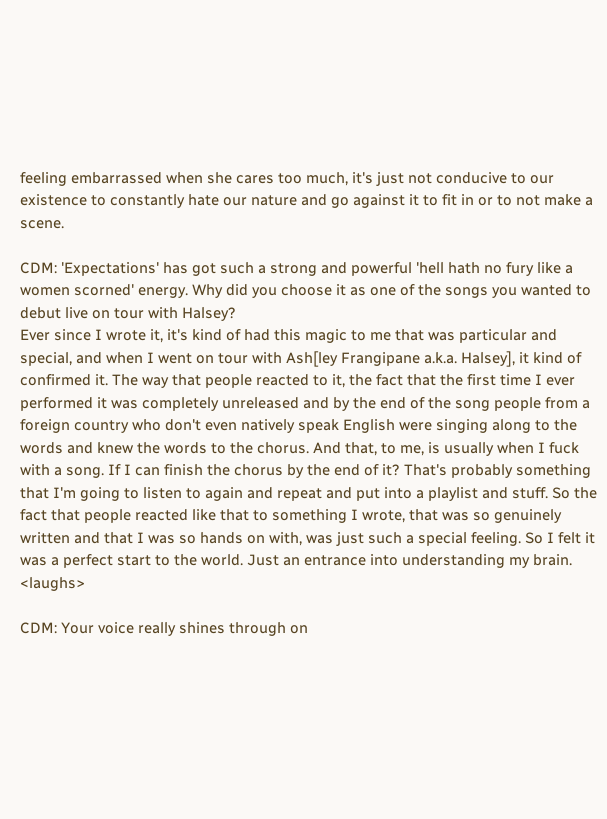feeling embarrassed when she cares too much, it's just not conducive to our existence to constantly hate our nature and go against it to fit in or to not make a scene.

CDM: 'Expectations' has got such a strong and powerful 'hell hath no fury like a women scorned' energy. Why did you choose it as one of the songs you wanted to debut live on tour with Halsey?
Ever since I wrote it, it's kind of had this magic to me that was particular and special, and when I went on tour with Ash[ley Frangipane a.k.a. Halsey], it kind of confirmed it. The way that people reacted to it, the fact that the first time I ever performed it was completely unreleased and by the end of the song people from a foreign country who don't even natively speak English were singing along to the words and knew the words to the chorus. And that, to me, is usually when I fuck with a song. If I can finish the chorus by the end of it? That's probably something that I'm going to listen to again and repeat and put into a playlist and stuff. So the fact that people reacted like that to something I wrote, that was so genuinely written and that I was so hands on with, was just such a special feeling. So I felt it was a perfect start to the world. Just an entrance into understanding my brain. <laughs>

CDM: Your voice really shines through on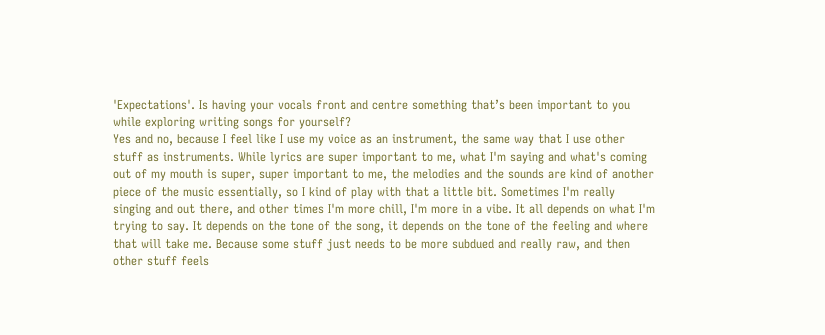'Expectations'. Is having your vocals front and centre something that’s been important to you while exploring writing songs for yourself?
Yes and no, because I feel like I use my voice as an instrument, the same way that I use other stuff as instruments. While lyrics are super important to me, what I'm saying and what's coming out of my mouth is super, super important to me, the melodies and the sounds are kind of another piece of the music essentially, so I kind of play with that a little bit. Sometimes I'm really singing and out there, and other times I'm more chill, I'm more in a vibe. It all depends on what I'm trying to say. It depends on the tone of the song, it depends on the tone of the feeling and where that will take me. Because some stuff just needs to be more subdued and really raw, and then other stuff feels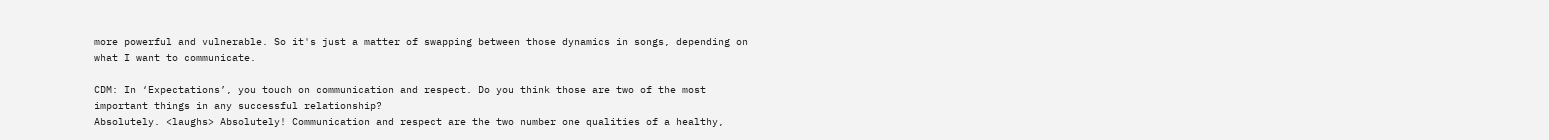more powerful and vulnerable. So it's just a matter of swapping between those dynamics in songs, depending on what I want to communicate.

CDM: In ‘Expectations’, you touch on communication and respect. Do you think those are two of the most important things in any successful relationship?
Absolutely. <laughs> Absolutely! Communication and respect are the two number one qualities of a healthy,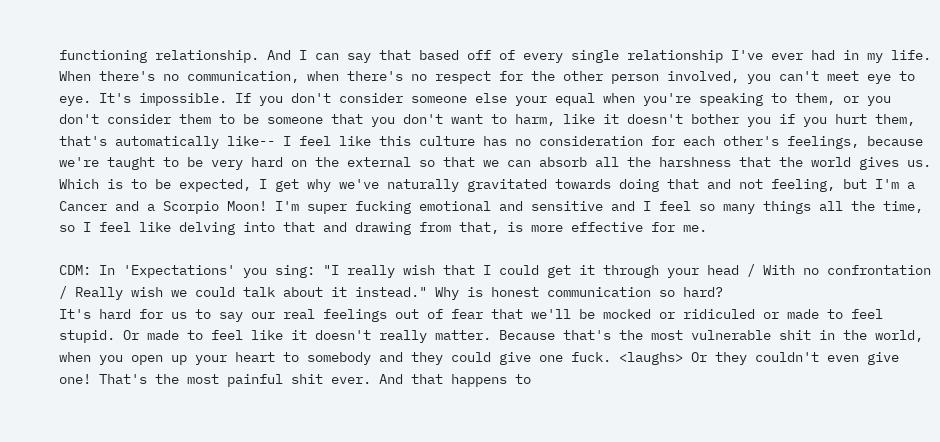functioning relationship. And I can say that based off of every single relationship I've ever had in my life. When there's no communication, when there's no respect for the other person involved, you can't meet eye to eye. It's impossible. If you don't consider someone else your equal when you're speaking to them, or you don't consider them to be someone that you don't want to harm, like it doesn't bother you if you hurt them, that's automatically like-- I feel like this culture has no consideration for each other's feelings, because we're taught to be very hard on the external so that we can absorb all the harshness that the world gives us. Which is to be expected, I get why we've naturally gravitated towards doing that and not feeling, but I'm a Cancer and a Scorpio Moon! I'm super fucking emotional and sensitive and I feel so many things all the time, so I feel like delving into that and drawing from that, is more effective for me.

CDM: In 'Expectations' you sing: "I really wish that I could get it through your head / With no confrontation / Really wish we could talk about it instead." Why is honest communication so hard?
It's hard for us to say our real feelings out of fear that we'll be mocked or ridiculed or made to feel stupid. Or made to feel like it doesn't really matter. Because that's the most vulnerable shit in the world, when you open up your heart to somebody and they could give one fuck. <laughs> Or they couldn't even give one! That's the most painful shit ever. And that happens to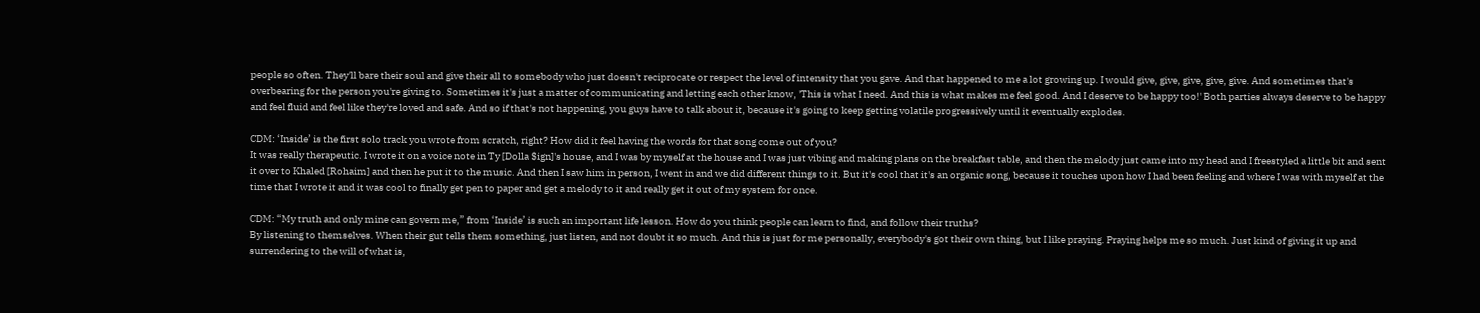people so often. They'll bare their soul and give their all to somebody who just doesn't reciprocate or respect the level of intensity that you gave. And that happened to me a lot growing up. I would give, give, give, give, give. And sometimes that's overbearing for the person you're giving to. Sometimes it's just a matter of communicating and letting each other know, 'This is what I need. And this is what makes me feel good. And I deserve to be happy too!' Both parties always deserve to be happy and feel fluid and feel like they're loved and safe. And so if that's not happening, you guys have to talk about it, because it's going to keep getting volatile progressively until it eventually explodes.

CDM: ‘Inside’ is the first solo track you wrote from scratch, right? How did it feel having the words for that song come out of you?
It was really therapeutic. I wrote it on a voice note in Ty [Dolla $ign]'s house, and I was by myself at the house and I was just vibing and making plans on the breakfast table, and then the melody just came into my head and I freestyled a little bit and sent it over to Khaled [Rohaim] and then he put it to the music. And then I saw him in person, I went in and we did different things to it. But it's cool that it's an organic song, because it touches upon how I had been feeling and where I was with myself at the time that I wrote it and it was cool to finally get pen to paper and get a melody to it and really get it out of my system for once.

CDM: “My truth and only mine can govern me,” from ‘Inside’ is such an important life lesson. How do you think people can learn to find, and follow their truths?
By listening to themselves. When their gut tells them something, just listen, and not doubt it so much. And this is just for me personally, everybody's got their own thing, but I like praying. Praying helps me so much. Just kind of giving it up and surrendering to the will of what is,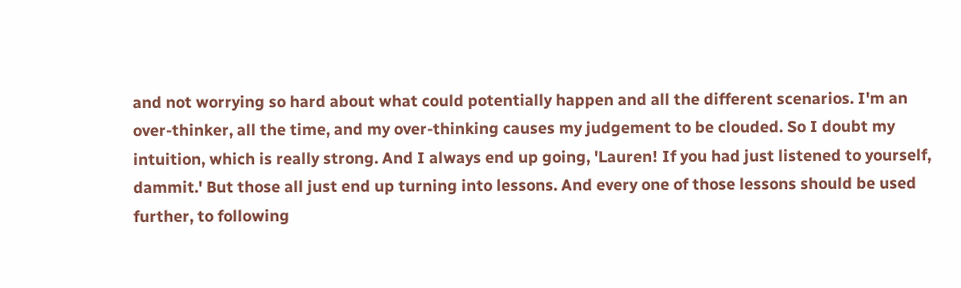and not worrying so hard about what could potentially happen and all the different scenarios. I'm an over-thinker, all the time, and my over-thinking causes my judgement to be clouded. So I doubt my intuition, which is really strong. And I always end up going, 'Lauren! If you had just listened to yourself, dammit.' But those all just end up turning into lessons. And every one of those lessons should be used further, to following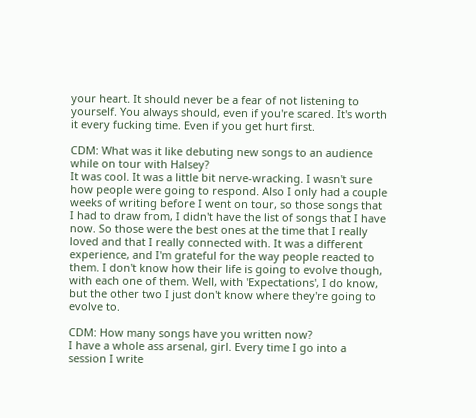your heart. It should never be a fear of not listening to yourself. You always should, even if you're scared. It's worth it every fucking time. Even if you get hurt first.

CDM: What was it like debuting new songs to an audience while on tour with Halsey?
It was cool. It was a little bit nerve-wracking. I wasn't sure how people were going to respond. Also I only had a couple weeks of writing before I went on tour, so those songs that I had to draw from, I didn't have the list of songs that I have now. So those were the best ones at the time that I really loved and that I really connected with. It was a different experience, and I'm grateful for the way people reacted to them. I don't know how their life is going to evolve though, with each one of them. Well, with 'Expectations', I do know, but the other two I just don't know where they're going to evolve to.

CDM: How many songs have you written now?
I have a whole ass arsenal, girl. Every time I go into a session I write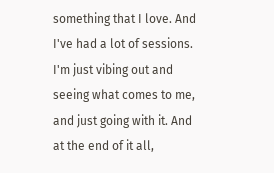something that I love. And I've had a lot of sessions. I'm just vibing out and seeing what comes to me, and just going with it. And at the end of it all,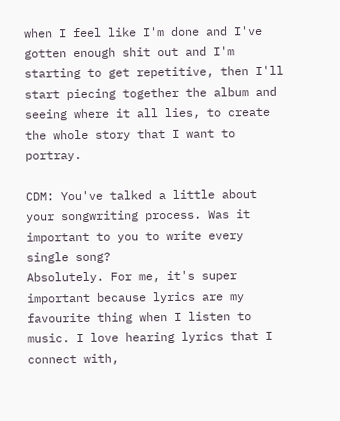when I feel like I'm done and I've gotten enough shit out and I'm starting to get repetitive, then I'll start piecing together the album and seeing where it all lies, to create the whole story that I want to portray.

CDM: You've talked a little about your songwriting process. Was it important to you to write every single song?
Absolutely. For me, it's super important because lyrics are my favourite thing when I listen to music. I love hearing lyrics that I connect with,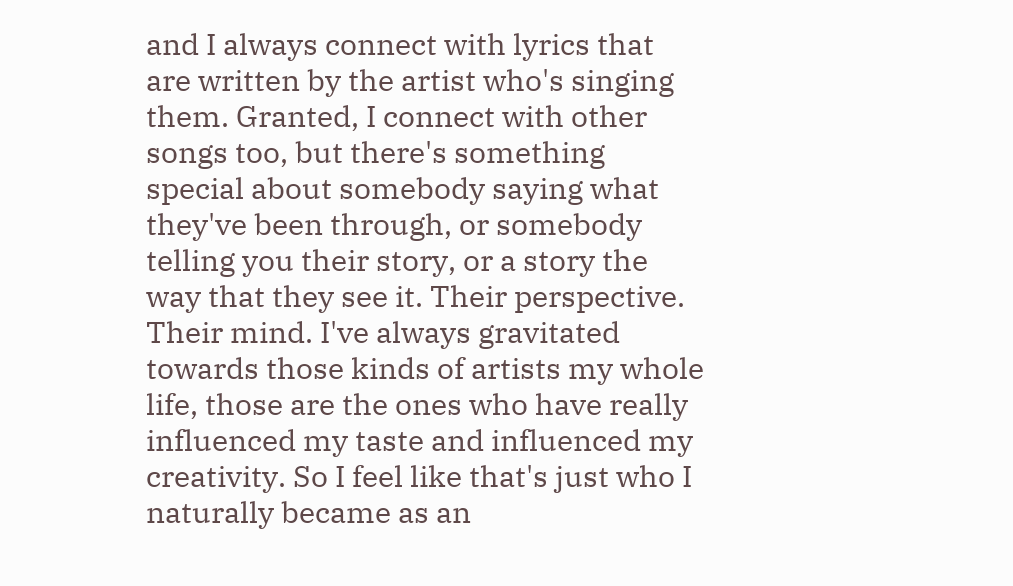and I always connect with lyrics that are written by the artist who's singing them. Granted, I connect with other songs too, but there's something special about somebody saying what they've been through, or somebody telling you their story, or a story the way that they see it. Their perspective. Their mind. I've always gravitated towards those kinds of artists my whole life, those are the ones who have really influenced my taste and influenced my creativity. So I feel like that's just who I naturally became as an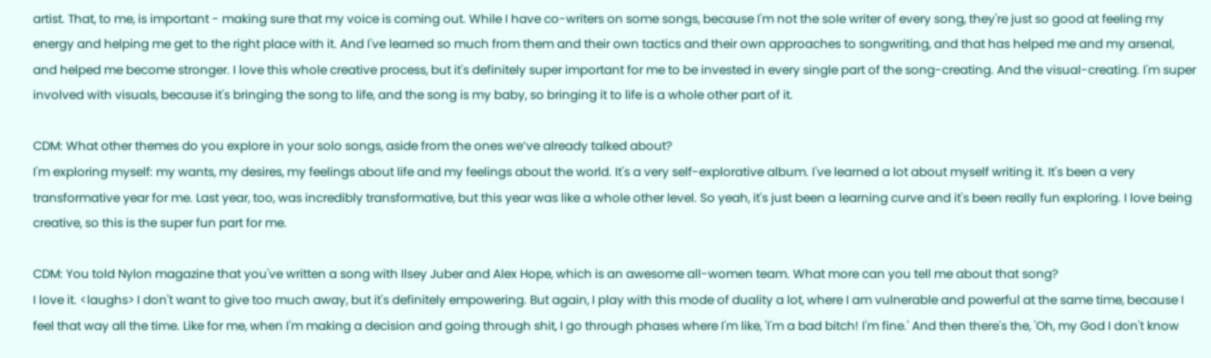artist. That, to me, is important - making sure that my voice is coming out. While I have co-writers on some songs, because I'm not the sole writer of every song, they're just so good at feeling my energy and helping me get to the right place with it. And I've learned so much from them and their own tactics and their own approaches to songwriting, and that has helped me and my arsenal, and helped me become stronger. I love this whole creative process, but it's definitely super important for me to be invested in every single part of the song-creating. And the visual-creating. I'm super involved with visuals, because it's bringing the song to life, and the song is my baby, so bringing it to life is a whole other part of it.

CDM: What other themes do you explore in your solo songs, aside from the ones we’ve already talked about?
I'm exploring myself: my wants, my desires, my feelings about life and my feelings about the world. It's a very self-explorative album. I've learned a lot about myself writing it. It's been a very transformative year for me. Last year, too, was incredibly transformative, but this year was like a whole other level. So yeah, it's just been a learning curve and it's been really fun exploring. I love being creative, so this is the super fun part for me.

CDM: You told Nylon magazine that you've written a song with Ilsey Juber and Alex Hope, which is an awesome all-women team. What more can you tell me about that song?
I love it. <laughs> I don't want to give too much away, but it's definitely empowering. But again, I play with this mode of duality a lot, where I am vulnerable and powerful at the same time, because I feel that way all the time. Like for me, when I'm making a decision and going through shit, I go through phases where I'm like, 'I'm a bad bitch! I'm fine.' And then there's the, 'Oh, my God I don't know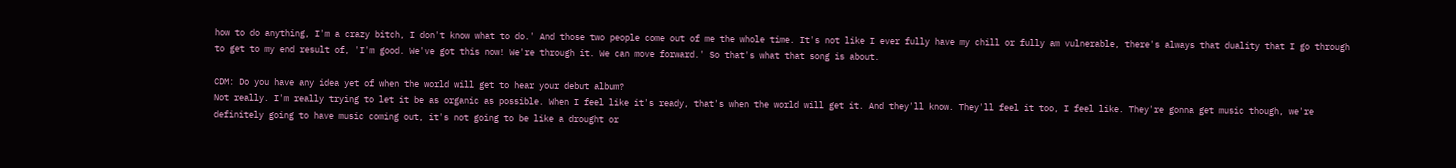how to do anything, I'm a crazy bitch, I don't know what to do.' And those two people come out of me the whole time. It's not like I ever fully have my chill or fully am vulnerable, there's always that duality that I go through to get to my end result of, 'I'm good. We've got this now! We're through it. We can move forward.' So that's what that song is about.

CDM: Do you have any idea yet of when the world will get to hear your debut album?
Not really. I'm really trying to let it be as organic as possible. When I feel like it's ready, that's when the world will get it. And they'll know. They'll feel it too, I feel like. They're gonna get music though, we're definitely going to have music coming out, it's not going to be like a drought or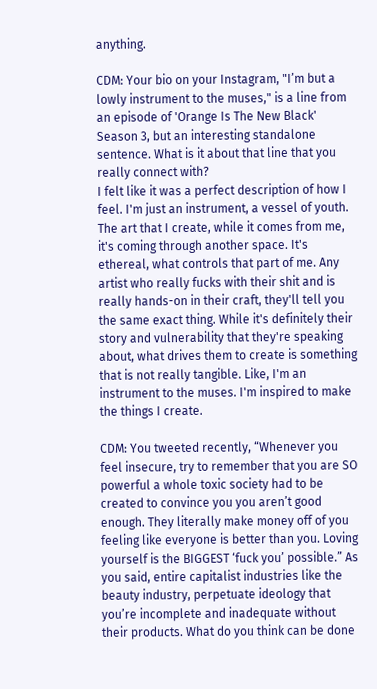anything.

CDM: Your bio on your Instagram, "I’m but a lowly instrument to the muses," is a line from an episode of 'Orange Is The New Black' Season 3, but an interesting standalone sentence. What is it about that line that you really connect with?
I felt like it was a perfect description of how I feel. I'm just an instrument, a vessel of youth. The art that I create, while it comes from me, it's coming through another space. It's ethereal, what controls that part of me. Any artist who really fucks with their shit and is really hands-on in their craft, they'll tell you the same exact thing. While it's definitely their story and vulnerability that they're speaking about, what drives them to create is something that is not really tangible. Like, I'm an instrument to the muses. I'm inspired to make the things I create.

CDM: You tweeted recently, “Whenever you feel insecure, try to remember that you are SO powerful a whole toxic society had to be created to convince you you aren’t good enough. They literally make money off of you feeling like everyone is better than you. Loving yourself is the BIGGEST ‘fuck you’ possible.” As you said, entire capitalist industries like the beauty industry, perpetuate ideology that you’re incomplete and inadequate without their products. What do you think can be done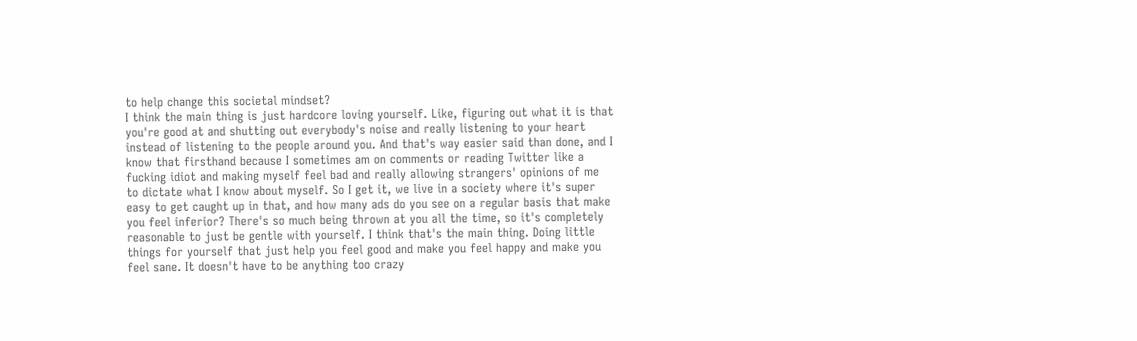to help change this societal mindset?
I think the main thing is just hardcore loving yourself. Like, figuring out what it is that you're good at and shutting out everybody's noise and really listening to your heart instead of listening to the people around you. And that's way easier said than done, and I know that firsthand because I sometimes am on comments or reading Twitter like a fucking idiot and making myself feel bad and really allowing strangers' opinions of me to dictate what I know about myself. So I get it, we live in a society where it's super easy to get caught up in that, and how many ads do you see on a regular basis that make you feel inferior? There's so much being thrown at you all the time, so it's completely reasonable to just be gentle with yourself. I think that's the main thing. Doing little things for yourself that just help you feel good and make you feel happy and make you feel sane. It doesn't have to be anything too crazy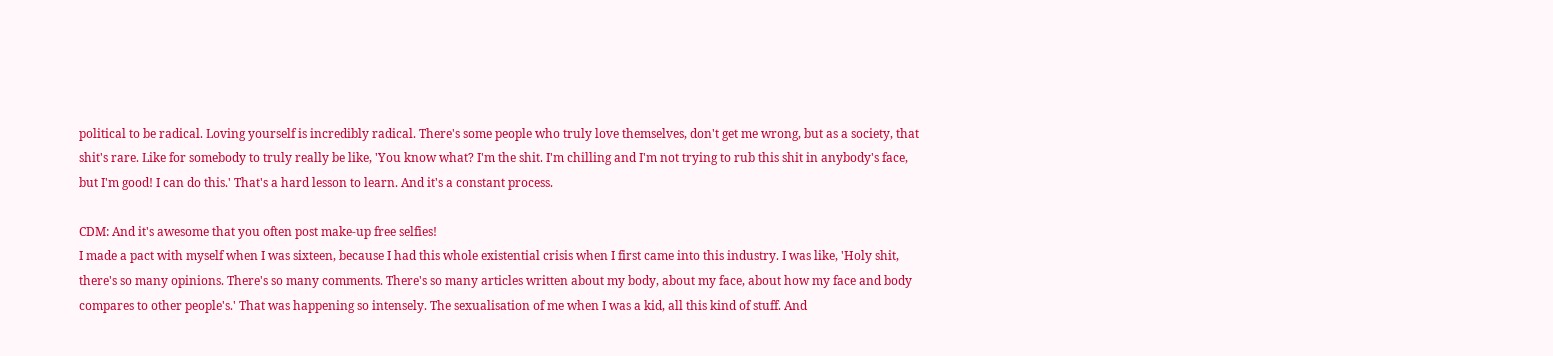political to be radical. Loving yourself is incredibly radical. There's some people who truly love themselves, don't get me wrong, but as a society, that shit's rare. Like for somebody to truly really be like, 'You know what? I'm the shit. I'm chilling and I'm not trying to rub this shit in anybody's face, but I'm good! I can do this.' That's a hard lesson to learn. And it's a constant process.

CDM: And it's awesome that you often post make-up free selfies!
I made a pact with myself when I was sixteen, because I had this whole existential crisis when I first came into this industry. I was like, 'Holy shit, there's so many opinions. There's so many comments. There's so many articles written about my body, about my face, about how my face and body compares to other people's.' That was happening so intensely. The sexualisation of me when I was a kid, all this kind of stuff. And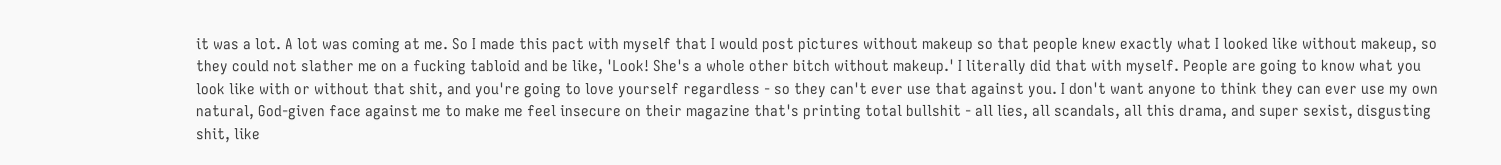it was a lot. A lot was coming at me. So I made this pact with myself that I would post pictures without makeup so that people knew exactly what I looked like without makeup, so they could not slather me on a fucking tabloid and be like, 'Look! She's a whole other bitch without makeup.' I literally did that with myself. People are going to know what you look like with or without that shit, and you're going to love yourself regardless - so they can't ever use that against you. I don't want anyone to think they can ever use my own natural, God-given face against me to make me feel insecure on their magazine that's printing total bullshit - all lies, all scandals, all this drama, and super sexist, disgusting shit, like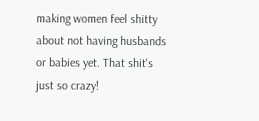making women feel shitty about not having husbands or babies yet. That shit's just so crazy!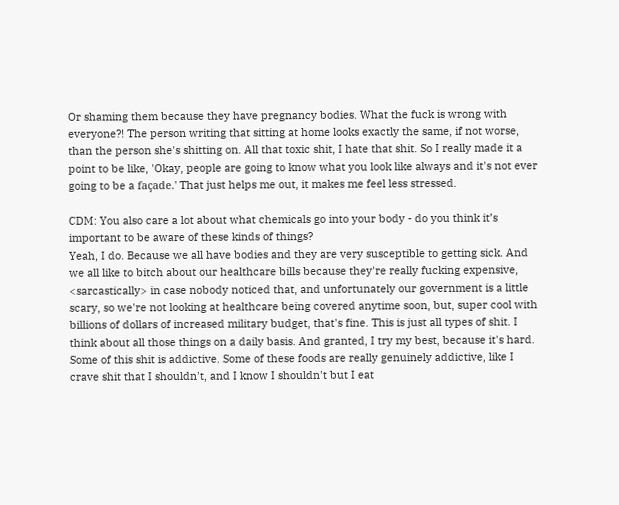Or shaming them because they have pregnancy bodies. What the fuck is wrong with everyone?! The person writing that sitting at home looks exactly the same, if not worse, than the person she's shitting on. All that toxic shit, I hate that shit. So I really made it a point to be like, 'Okay, people are going to know what you look like always and it's not ever going to be a façade.' That just helps me out, it makes me feel less stressed.

CDM: You also care a lot about what chemicals go into your body - do you think it’s important to be aware of these kinds of things?
Yeah, I do. Because we all have bodies and they are very susceptible to getting sick. And we all like to bitch about our healthcare bills because they're really fucking expensive, <sarcastically> in case nobody noticed that, and unfortunately our government is a little scary, so we're not looking at healthcare being covered anytime soon, but, super cool with billions of dollars of increased military budget, that's fine. This is just all types of shit. I think about all those things on a daily basis. And granted, I try my best, because it's hard. Some of this shit is addictive. Some of these foods are really genuinely addictive, like I crave shit that I shouldn't, and I know I shouldn't but I eat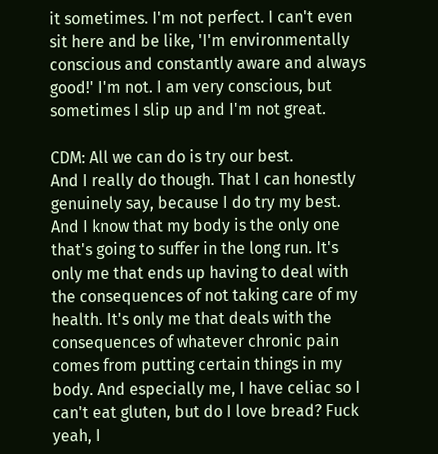it sometimes. I'm not perfect. I can't even sit here and be like, 'I'm environmentally conscious and constantly aware and always good!' I'm not. I am very conscious, but sometimes I slip up and I'm not great.

CDM: All we can do is try our best.
And I really do though. That I can honestly genuinely say, because I do try my best. And I know that my body is the only one that's going to suffer in the long run. It's only me that ends up having to deal with the consequences of not taking care of my health. It's only me that deals with the consequences of whatever chronic pain comes from putting certain things in my body. And especially me, I have celiac so I can't eat gluten, but do I love bread? Fuck yeah, I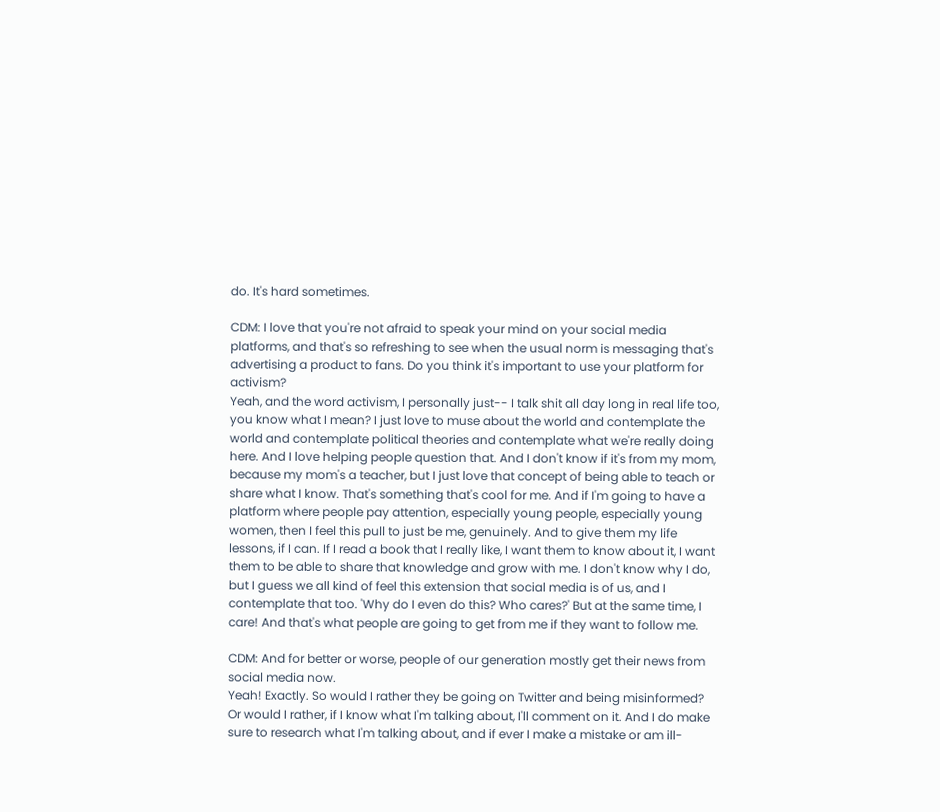do. It's hard sometimes.

CDM: I love that you're not afraid to speak your mind on your social media platforms, and that's so refreshing to see when the usual norm is messaging that's advertising a product to fans. Do you think it's important to use your platform for activism?
Yeah, and the word activism, I personally just-- I talk shit all day long in real life too, you know what I mean? I just love to muse about the world and contemplate the world and contemplate political theories and contemplate what we're really doing here. And I love helping people question that. And I don't know if it's from my mom, because my mom's a teacher, but I just love that concept of being able to teach or share what I know. That's something that's cool for me. And if I'm going to have a platform where people pay attention, especially young people, especially young women, then I feel this pull to just be me, genuinely. And to give them my life lessons, if I can. If I read a book that I really like, I want them to know about it, I want them to be able to share that knowledge and grow with me. I don't know why I do, but I guess we all kind of feel this extension that social media is of us, and I contemplate that too. 'Why do I even do this? Who cares?' But at the same time, I care! And that's what people are going to get from me if they want to follow me.

CDM: And for better or worse, people of our generation mostly get their news from social media now.
Yeah! Exactly. So would I rather they be going on Twitter and being misinformed? Or would I rather, if I know what I'm talking about, I'll comment on it. And I do make sure to research what I'm talking about, and if ever I make a mistake or am ill-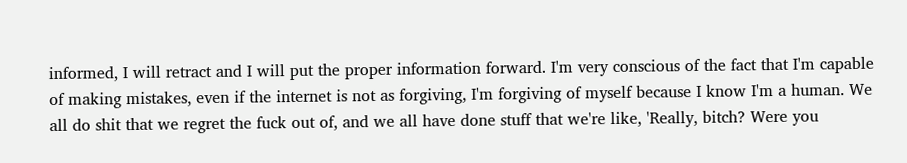informed, I will retract and I will put the proper information forward. I'm very conscious of the fact that I'm capable of making mistakes, even if the internet is not as forgiving, I'm forgiving of myself because I know I'm a human. We all do shit that we regret the fuck out of, and we all have done stuff that we're like, 'Really, bitch? Were you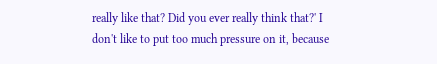really like that? Did you ever really think that?' I don't like to put too much pressure on it, because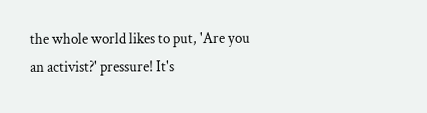the whole world likes to put, 'Are you an activist?' pressure! It's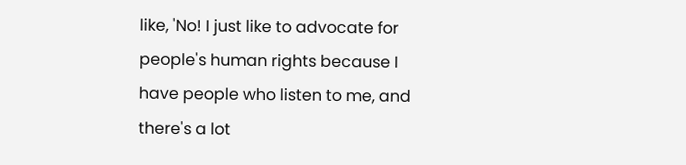like, 'No! I just like to advocate for people's human rights because I have people who listen to me, and there's a lot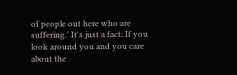of people out here who are suffering.' It's just a fact: If you look around you and you care about the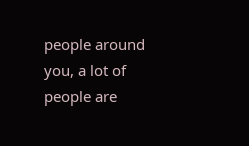people around you, a lot of people are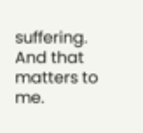suffering. And that matters to me.